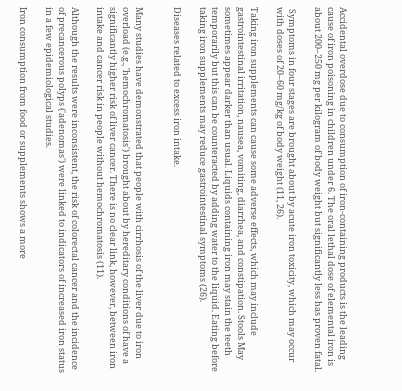Accidental overdose due to consumption of iron-containing products is the leading cause of iron poisoning in children under 6. The oral lethal dose of elemental iron is about 200–250 mg per kilogram of body weight but significantly less has proven fatal.

 Symptoms in four stages are brought about by acute iron toxicity, which may occur with doses of 20–60 mg/kg of body weight (11, 26).

Taking iron supplements can cause some adverse effects, which may include gastrointestinal irritation, nausea, vomiting, diarrhea, and constipation. Stools May sometimes appear darker than usual. Liquids containing iron may stain the teeth temporarily but this can be counteracted by adding water to the liquid. Eating before taking iron supplements may reduce gastrointestinal symptoms (26).

Diseases related to excess iron intake.


Many studies have demonstrated that people with cirrhosis of the liver due to iron overload (e.g., 'hemochromatosis') brought about by hereditary conditions of have a significantly higher risk of liver cancer. There is no clear link, however, between iron intake and cancer risk in people without hemochromatosis (11).

Although the results were inconsistent, the risk of colorectal cancer and the incidence of precancerous polyps ('adenomas') were linked to indicators of increased iron status in a few epidemiological studies.

Iron consumption from food or supplements shows a more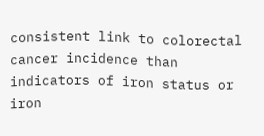consistent link to colorectal cancer incidence than indicators of iron status or iron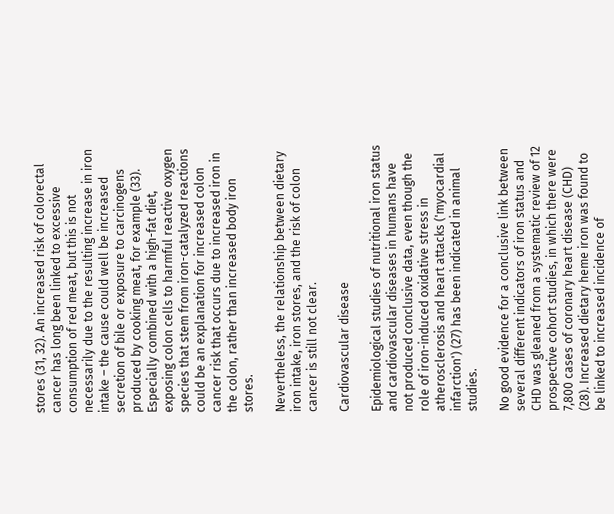stores (31, 32). An increased risk of colorectal cancer has long been linked to excessive consumption of red meat, but this is not necessarily due to the resulting increase in iron intake – the cause could well be increased secretion of bile or exposure to carcinogens produced by cooking meat, for example (33). Especially combined with a high-fat diet, exposing colon cells to harmful reactive oxygen species that stem from iron-catalyzed reactions could be an explanation for increased colon cancer risk that occurs due to increased iron in the colon, rather than increased body iron stores.

Nevertheless, the relationship between dietary iron intake, iron stores, and the risk of colon cancer is still not clear.

Cardiovascular disease

Epidemiological studies of nutritional iron status and cardiovascular diseases in humans have not produced conclusive data, even though the role of iron-induced oxidative stress in atherosclerosis and heart attacks ('myocardial infarction') (27) has been indicated in animal studies.

No good evidence for a conclusive link between several different indicators of iron status and CHD was gleaned from a systematic review of 12 prospective cohort studies, in which there were 7,800 cases of coronary heart disease (CHD) (28). Increased dietary heme iron was found to be linked to increased incidence of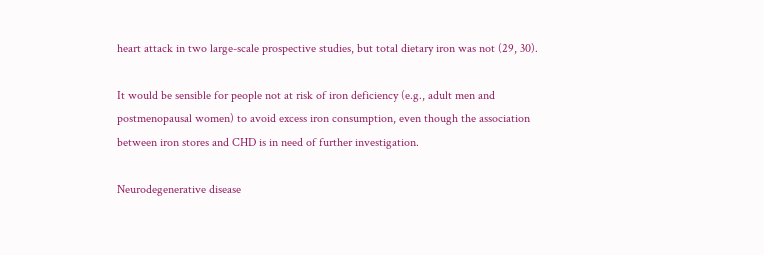heart attack in two large-scale prospective studies, but total dietary iron was not (29, 30).

It would be sensible for people not at risk of iron deficiency (e.g., adult men and postmenopausal women) to avoid excess iron consumption, even though the association between iron stores and CHD is in need of further investigation.

Neurodegenerative disease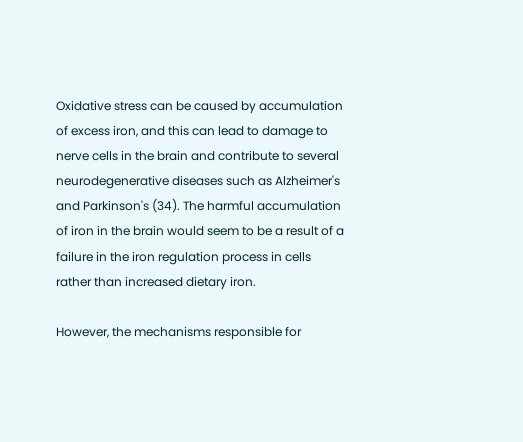Oxidative stress can be caused by accumulation of excess iron, and this can lead to damage to nerve cells in the brain and contribute to several neurodegenerative diseases such as Alzheimer's and Parkinson's (34). The harmful accumulation of iron in the brain would seem to be a result of a failure in the iron regulation process in cells rather than increased dietary iron.

However, the mechanisms responsible for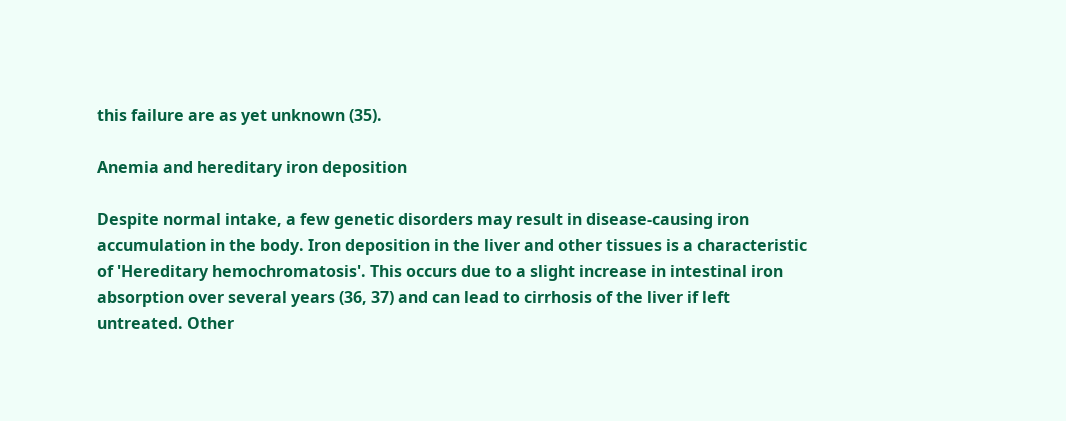this failure are as yet unknown (35).

Anemia and hereditary iron deposition

Despite normal intake, a few genetic disorders may result in disease-causing iron accumulation in the body. Iron deposition in the liver and other tissues is a characteristic of 'Hereditary hemochromatosis'. This occurs due to a slight increase in intestinal iron absorption over several years (36, 37) and can lead to cirrhosis of the liver if left untreated. Other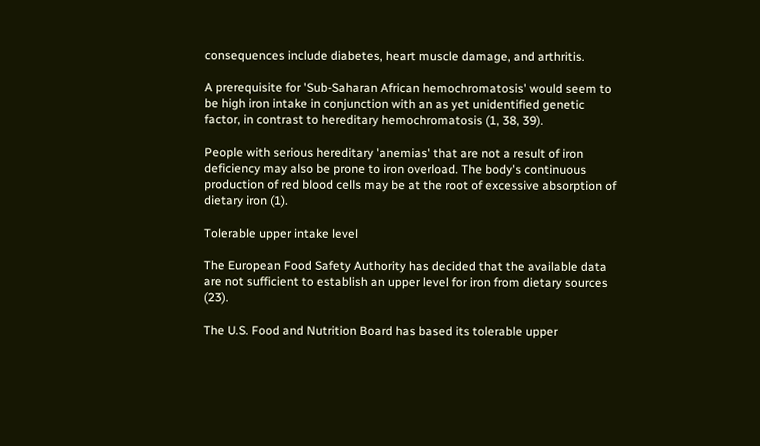consequences include diabetes, heart muscle damage, and arthritis.

A prerequisite for 'Sub-Saharan African hemochromatosis' would seem to be high iron intake in conjunction with an as yet unidentified genetic factor, in contrast to hereditary hemochromatosis (1, 38, 39).

People with serious hereditary 'anemias' that are not a result of iron deficiency may also be prone to iron overload. The body's continuous production of red blood cells may be at the root of excessive absorption of dietary iron (1).

Tolerable upper intake level

The European Food Safety Authority has decided that the available data are not sufficient to establish an upper level for iron from dietary sources (23).

The U.S. Food and Nutrition Board has based its tolerable upper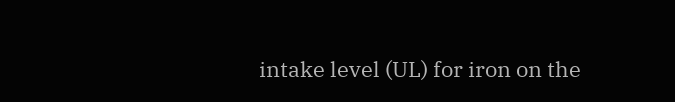intake level (UL) for iron on the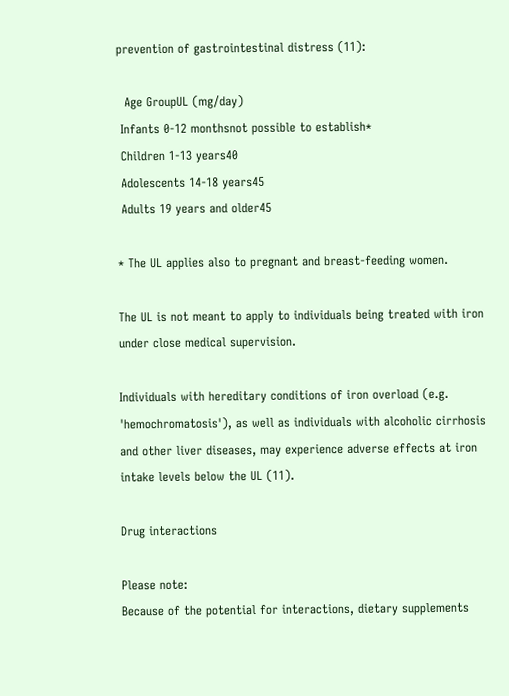prevention of gastrointestinal distress (11):

  Age GroupUL (mg/day)
 Infants 0-12 monthsnot possible to establish*
 Children 1-13 years40
 Adolescents 14-18 years45
 Adults 19 years and older45

* The UL applies also to pregnant and breast-feeding women.

The UL is not meant to apply to individuals being treated with iron under close medical supervision.

Individuals with hereditary conditions of iron overload (e.g. 'hemochromatosis'), as well as individuals with alcoholic cirrhosis and other liver diseases, may experience adverse effects at iron intake levels below the UL (11).

Drug interactions

Please note:
Because of the potential for interactions, dietary supplements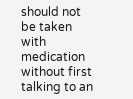should not be taken with medication without first talking to an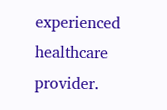experienced healthcare provider.